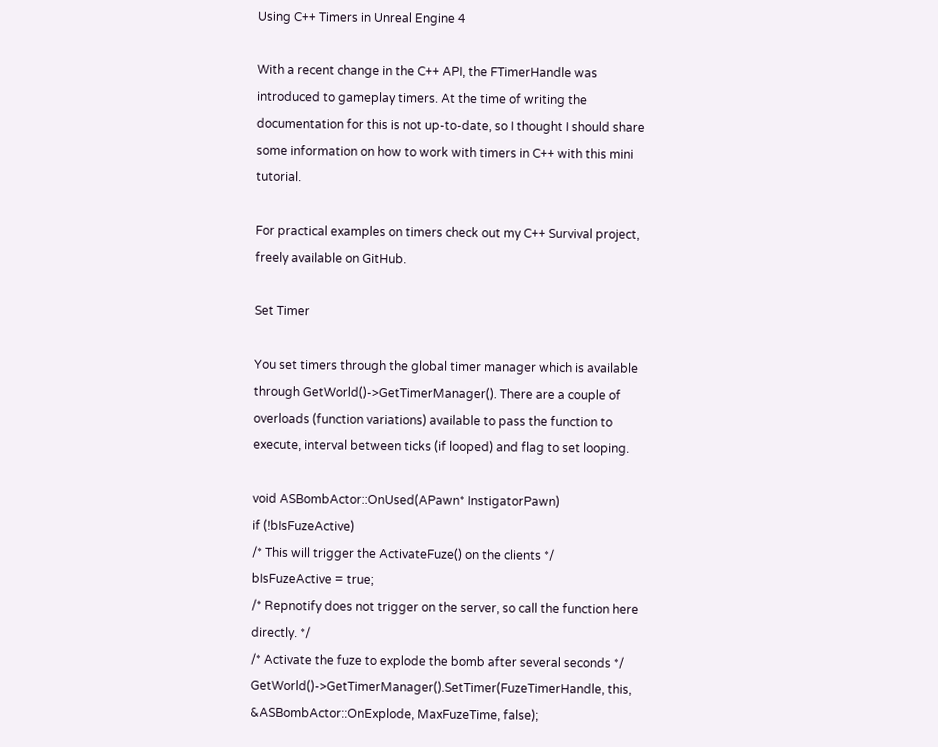Using C++ Timers in Unreal Engine 4

With a recent change in the C++ API, the FTimerHandle was introduced to gameplay timers. At the time of writing the documentation for this is not up-to-date, so I thought I should share some information on how to work with timers in C++ with this mini tutorial.

For practical examples on timers check out my C++ Survival project, freely available on GitHub.

Set Timer

You set timers through the global timer manager which is available through GetWorld()->GetTimerManager(). There are a couple of overloads (function variations) available to pass the function to execute, interval between ticks (if looped) and flag to set looping.

void ASBombActor::OnUsed(APawn* InstigatorPawn)
if (!bIsFuzeActive)
/* This will trigger the ActivateFuze() on the clients */
bIsFuzeActive = true;
/* Repnotify does not trigger on the server, so call the function here directly. */
/* Activate the fuze to explode the bomb after several seconds */
GetWorld()->GetTimerManager().SetTimer(FuzeTimerHandle, this, &ASBombActor::OnExplode, MaxFuzeTime, false);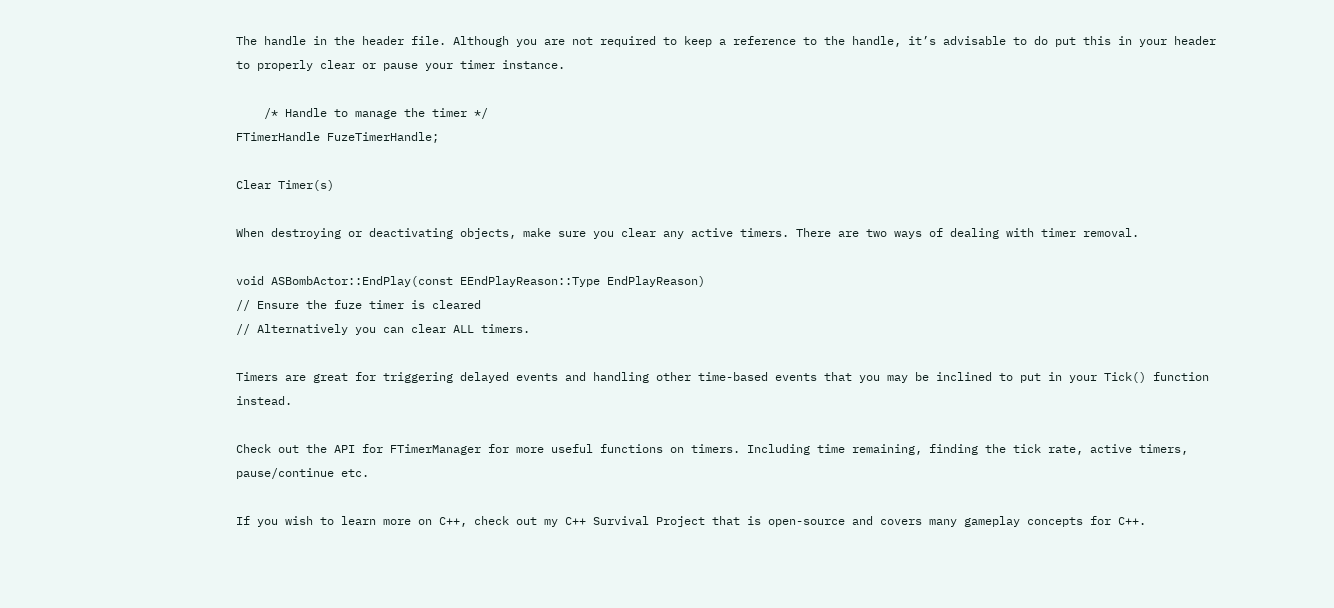The handle in the header file. Although you are not required to keep a reference to the handle, it’s advisable to do put this in your header to properly clear or pause your timer instance.

    /* Handle to manage the timer */
FTimerHandle FuzeTimerHandle;

Clear Timer(s)

When destroying or deactivating objects, make sure you clear any active timers. There are two ways of dealing with timer removal.

void ASBombActor::EndPlay(const EEndPlayReason::Type EndPlayReason)
// Ensure the fuze timer is cleared
// Alternatively you can clear ALL timers.

Timers are great for triggering delayed events and handling other time-based events that you may be inclined to put in your Tick() function instead.

Check out the API for FTimerManager for more useful functions on timers. Including time remaining, finding the tick rate, active timers, pause/continue etc.

If you wish to learn more on C++, check out my C++ Survival Project that is open-source and covers many gameplay concepts for C++.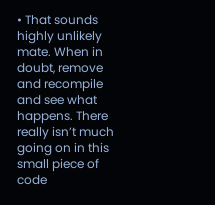• That sounds highly unlikely mate. When in doubt, remove and recompile and see what happens. There really isn’t much going on in this small piece of code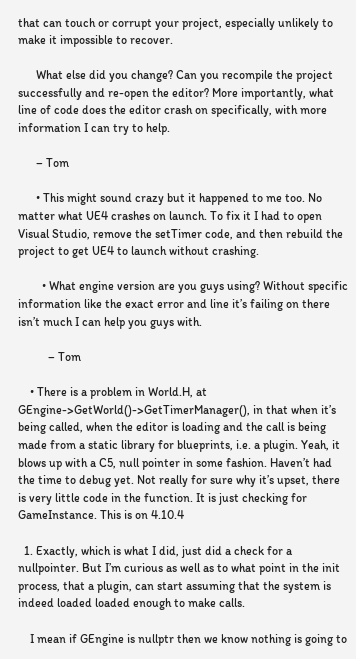that can touch or corrupt your project, especially unlikely to make it impossible to recover.

      What else did you change? Can you recompile the project successfully and re-open the editor? More importantly, what line of code does the editor crash on specifically, with more information I can try to help.

      – Tom

      • This might sound crazy but it happened to me too. No matter what UE4 crashes on launch. To fix it I had to open Visual Studio, remove the setTimer code, and then rebuild the project to get UE4 to launch without crashing.

        • What engine version are you guys using? Without specific information like the exact error and line it’s failing on there isn’t much I can help you guys with.

          – Tom

    • There is a problem in World.H, at GEngine->GetWorld()->GetTimerManager(), in that when it’s being called, when the editor is loading and the call is being made from a static library for blueprints, i.e. a plugin. Yeah, it blows up with a C5, null pointer in some fashion. Haven’t had the time to debug yet. Not really for sure why it’s upset, there is very little code in the function. It is just checking for GameInstance. This is on 4.10.4

  1. Exactly, which is what I did, just did a check for a nullpointer. But I’m curious as well as to what point in the init process, that a plugin, can start assuming that the system is indeed loaded loaded enough to make calls.

    I mean if GEngine is nullptr then we know nothing is going to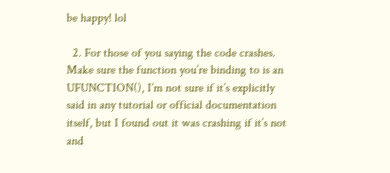be happy! lol

  2. For those of you saying the code crashes. Make sure the function you’re binding to is an UFUNCTION(), I’m not sure if it’s explicitly said in any tutorial or official documentation itself, but I found out it was crashing if it’s not and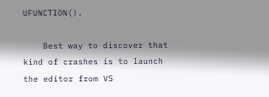UFUNCTION().

    Best way to discover that kind of crashes is to launch the editor from VS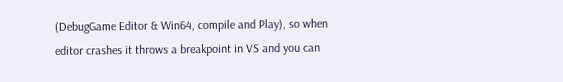(DebugGame Editor & Win64, compile and Play), so when editor crashes it throws a breakpoint in VS and you can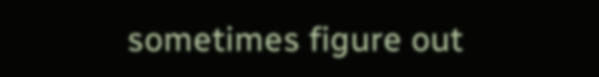sometimes figure out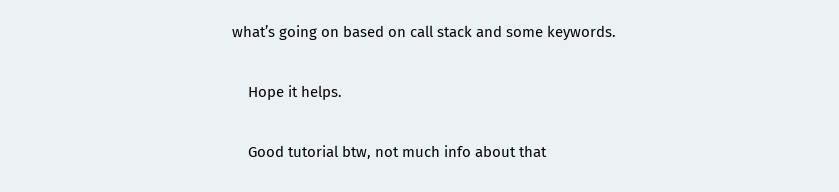what’s going on based on call stack and some keywords.

    Hope it helps.

    Good tutorial btw, not much info about that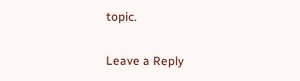topic.

Leave a Reply